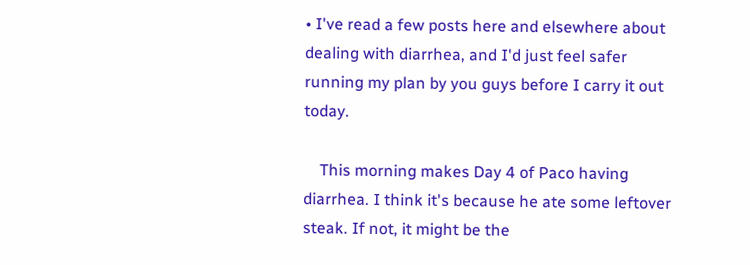• I've read a few posts here and elsewhere about dealing with diarrhea, and I'd just feel safer running my plan by you guys before I carry it out today.

    This morning makes Day 4 of Paco having diarrhea. I think it's because he ate some leftover steak. If not, it might be the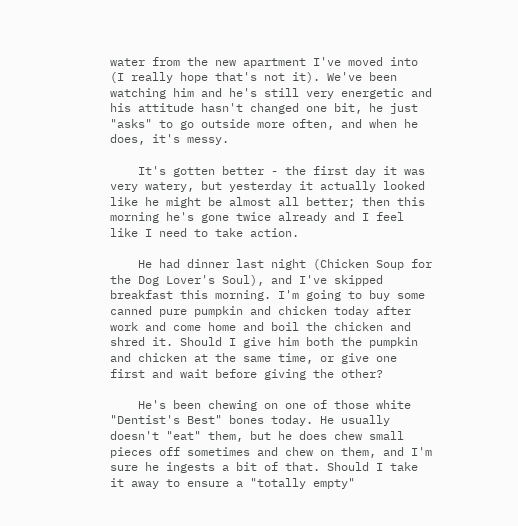water from the new apartment I've moved into (I really hope that's not it). We've been watching him and he's still very energetic and his attitude hasn't changed one bit, he just "asks" to go outside more often, and when he does, it's messy.

    It's gotten better - the first day it was very watery, but yesterday it actually looked like he might be almost all better; then this morning he's gone twice already and I feel like I need to take action.

    He had dinner last night (Chicken Soup for the Dog Lover's Soul), and I've skipped breakfast this morning. I'm going to buy some canned pure pumpkin and chicken today after work and come home and boil the chicken and shred it. Should I give him both the pumpkin and chicken at the same time, or give one first and wait before giving the other?

    He's been chewing on one of those white "Dentist's Best" bones today. He usually doesn't "eat" them, but he does chew small pieces off sometimes and chew on them, and I'm sure he ingests a bit of that. Should I take it away to ensure a "totally empty"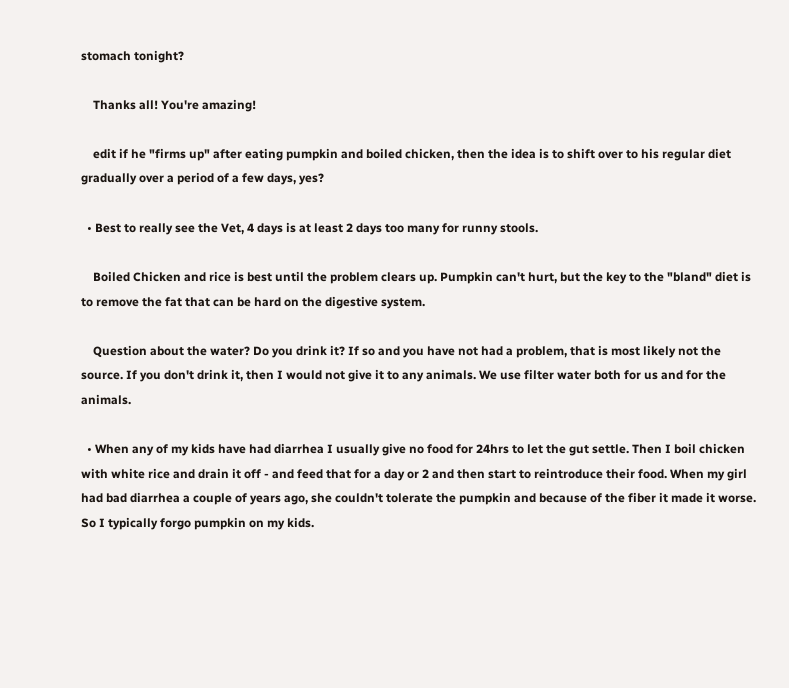stomach tonight?

    Thanks all! You're amazing!

    edit if he "firms up" after eating pumpkin and boiled chicken, then the idea is to shift over to his regular diet gradually over a period of a few days, yes?

  • Best to really see the Vet, 4 days is at least 2 days too many for runny stools.

    Boiled Chicken and rice is best until the problem clears up. Pumpkin can't hurt, but the key to the "bland" diet is to remove the fat that can be hard on the digestive system.

    Question about the water? Do you drink it? If so and you have not had a problem, that is most likely not the source. If you don't drink it, then I would not give it to any animals. We use filter water both for us and for the animals.

  • When any of my kids have had diarrhea I usually give no food for 24hrs to let the gut settle. Then I boil chicken with white rice and drain it off - and feed that for a day or 2 and then start to reintroduce their food. When my girl had bad diarrhea a couple of years ago, she couldn't tolerate the pumpkin and because of the fiber it made it worse. So I typically forgo pumpkin on my kids.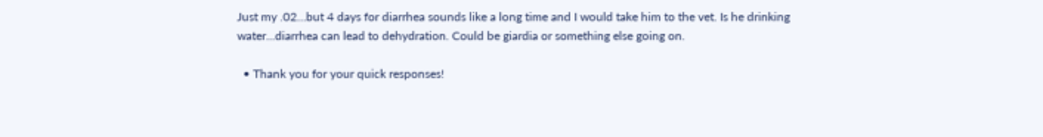Just my .02…but 4 days for diarrhea sounds like a long time and I would take him to the vet. Is he drinking water...diarrhea can lead to dehydration. Could be giardia or something else going on.

  • Thank you for your quick responses!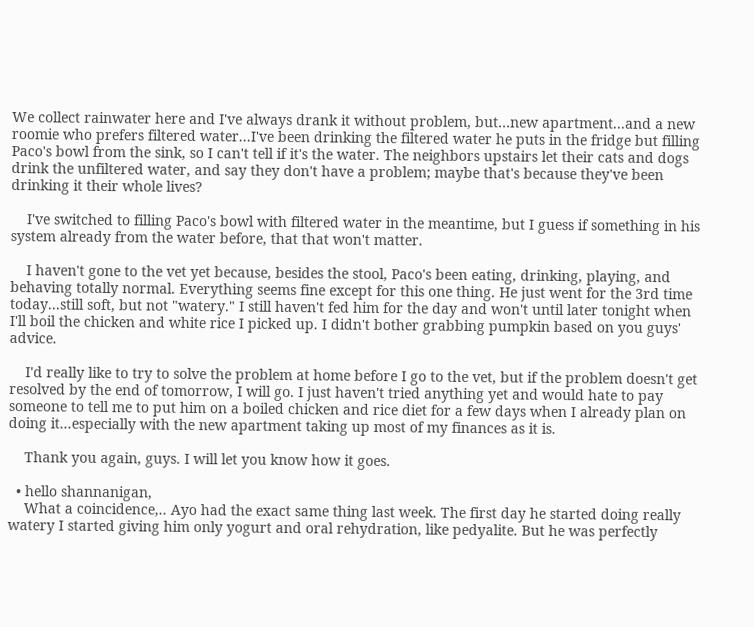We collect rainwater here and I've always drank it without problem, but…new apartment...and a new roomie who prefers filtered water...I've been drinking the filtered water he puts in the fridge but filling Paco's bowl from the sink, so I can't tell if it's the water. The neighbors upstairs let their cats and dogs drink the unfiltered water, and say they don't have a problem; maybe that's because they've been drinking it their whole lives?

    I've switched to filling Paco's bowl with filtered water in the meantime, but I guess if something in his system already from the water before, that that won't matter.

    I haven't gone to the vet yet because, besides the stool, Paco's been eating, drinking, playing, and behaving totally normal. Everything seems fine except for this one thing. He just went for the 3rd time today...still soft, but not "watery." I still haven't fed him for the day and won't until later tonight when I'll boil the chicken and white rice I picked up. I didn't bother grabbing pumpkin based on you guys' advice.

    I'd really like to try to solve the problem at home before I go to the vet, but if the problem doesn't get resolved by the end of tomorrow, I will go. I just haven't tried anything yet and would hate to pay someone to tell me to put him on a boiled chicken and rice diet for a few days when I already plan on doing it...especially with the new apartment taking up most of my finances as it is.

    Thank you again, guys. I will let you know how it goes.

  • hello shannanigan,
    What a coincidence,.. Ayo had the exact same thing last week. The first day he started doing really watery I started giving him only yogurt and oral rehydration, like pedyalite. But he was perfectly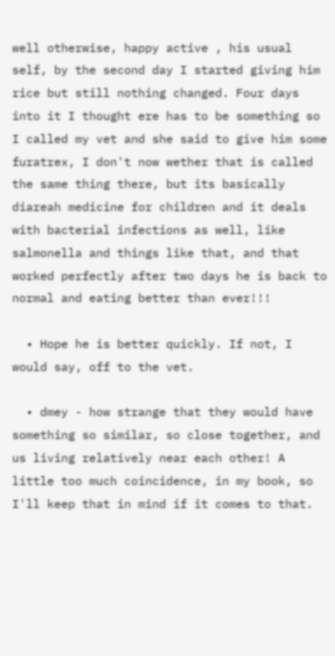well otherwise, happy active , his usual self, by the second day I started giving him rice but still nothing changed. Four days into it I thought ere has to be something so I called my vet and she said to give him some furatrex, I don't now wether that is called the same thing there, but its basically diareah medicine for children and it deals with bacterial infections as well, like salmonella and things like that, and that worked perfectly after two days he is back to normal and eating better than ever!!!

  • Hope he is better quickly. If not, I would say, off to the vet.

  • dmey - how strange that they would have something so similar, so close together, and us living relatively near each other! A little too much coincidence, in my book, so I'll keep that in mind if it comes to that.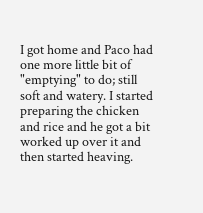I got home and Paco had one more little bit of "emptying" to do; still soft and watery. I started preparing the chicken and rice and he got a bit worked up over it and then started heaving.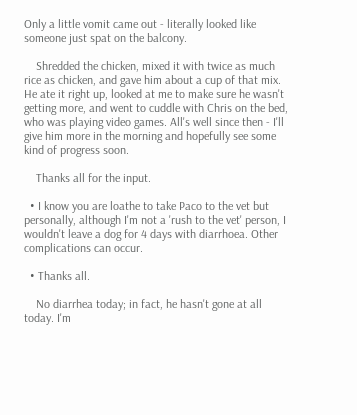Only a little vomit came out - literally looked like someone just spat on the balcony.

    Shredded the chicken, mixed it with twice as much rice as chicken, and gave him about a cup of that mix. He ate it right up, looked at me to make sure he wasn't getting more, and went to cuddle with Chris on the bed, who was playing video games. All's well since then - I'll give him more in the morning and hopefully see some kind of progress soon.

    Thanks all for the input.

  • I know you are loathe to take Paco to the vet but personally, although I'm not a 'rush to the vet' person, I wouldn't leave a dog for 4 days with diarrhoea. Other complications can occur.

  • Thanks all.

    No diarrhea today; in fact, he hasn't gone at all today. I'm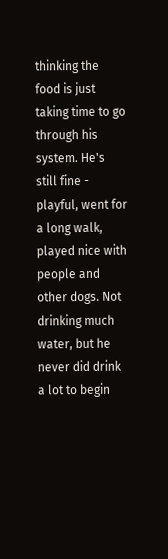thinking the food is just taking time to go through his system. He's still fine - playful, went for a long walk, played nice with people and other dogs. Not drinking much water, but he never did drink a lot to begin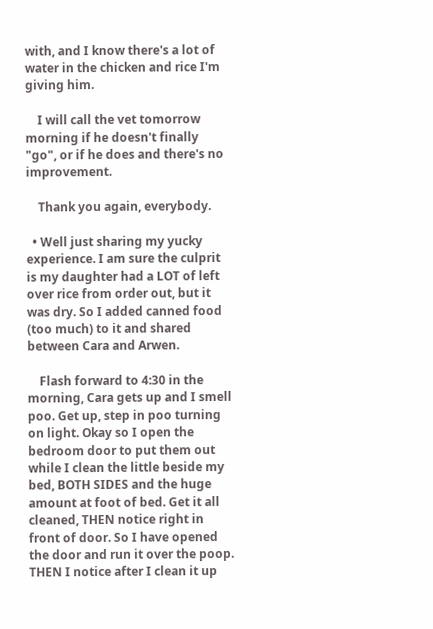with, and I know there's a lot of water in the chicken and rice I'm giving him.

    I will call the vet tomorrow morning if he doesn't finally "go", or if he does and there's no improvement.

    Thank you again, everybody.

  • Well just sharing my yucky experience. I am sure the culprit is my daughter had a LOT of left over rice from order out, but it was dry. So I added canned food (too much) to it and shared between Cara and Arwen.

    Flash forward to 4:30 in the morning, Cara gets up and I smell poo. Get up, step in poo turning on light. Okay so I open the bedroom door to put them out while I clean the little beside my bed, BOTH SIDES and the huge amount at foot of bed. Get it all cleaned, THEN notice right in front of door. So I have opened the door and run it over the poop. THEN I notice after I clean it up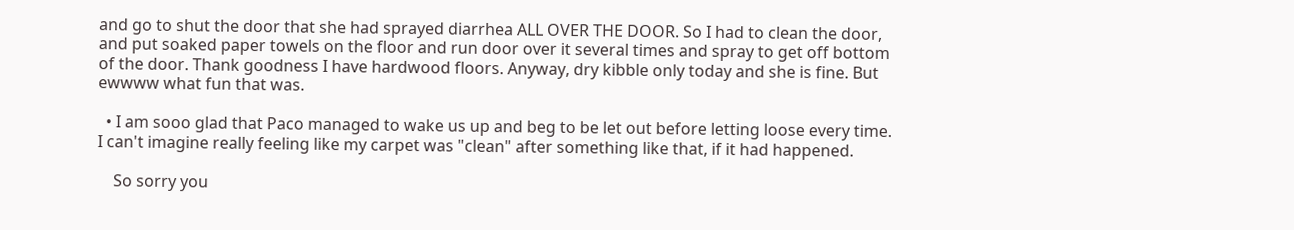and go to shut the door that she had sprayed diarrhea ALL OVER THE DOOR. So I had to clean the door, and put soaked paper towels on the floor and run door over it several times and spray to get off bottom of the door. Thank goodness I have hardwood floors. Anyway, dry kibble only today and she is fine. But ewwww what fun that was.

  • I am sooo glad that Paco managed to wake us up and beg to be let out before letting loose every time. I can't imagine really feeling like my carpet was "clean" after something like that, if it had happened.

    So sorry you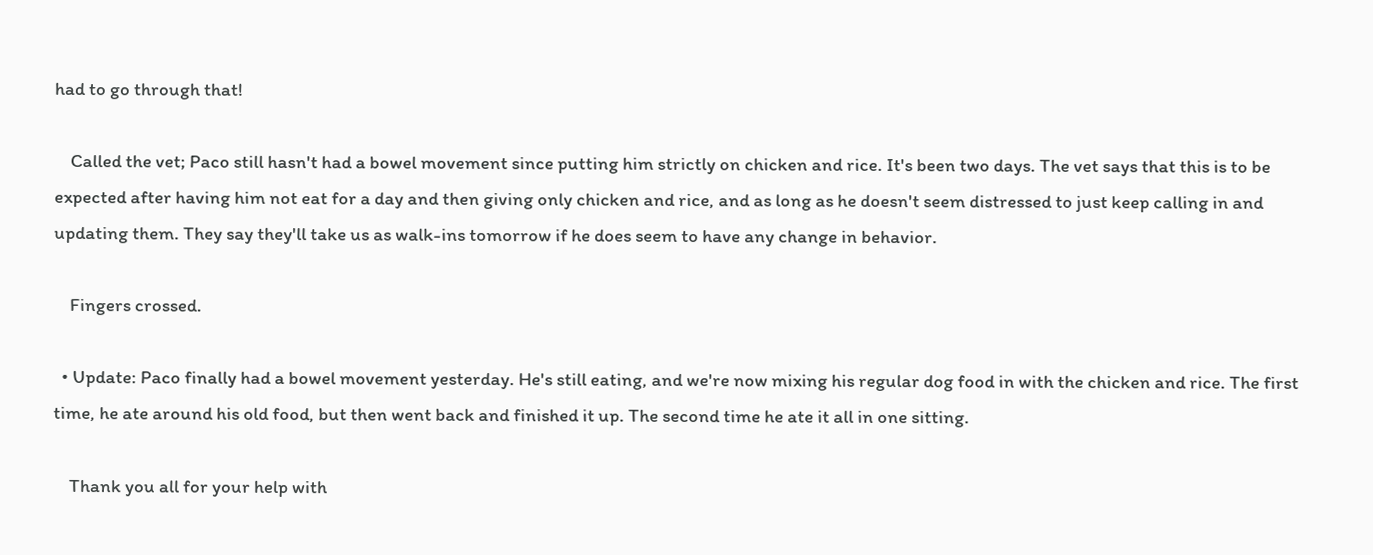had to go through that!

    Called the vet; Paco still hasn't had a bowel movement since putting him strictly on chicken and rice. It's been two days. The vet says that this is to be expected after having him not eat for a day and then giving only chicken and rice, and as long as he doesn't seem distressed to just keep calling in and updating them. They say they'll take us as walk-ins tomorrow if he does seem to have any change in behavior.

    Fingers crossed.

  • Update: Paco finally had a bowel movement yesterday. He's still eating, and we're now mixing his regular dog food in with the chicken and rice. The first time, he ate around his old food, but then went back and finished it up. The second time he ate it all in one sitting.

    Thank you all for your help with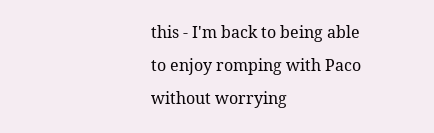this - I'm back to being able to enjoy romping with Paco without worrying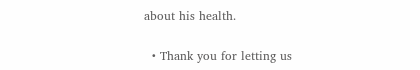about his health.

  • Thank you for letting us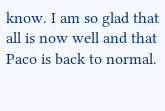know. I am so glad that all is now well and that Paco is back to normal.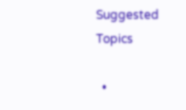Suggested Topics

  •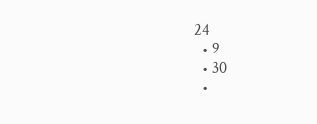24
  • 9
  • 30
  •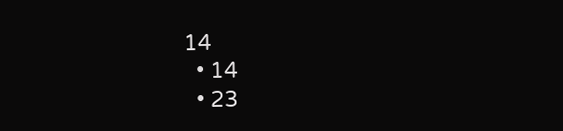14
  • 14
  • 23